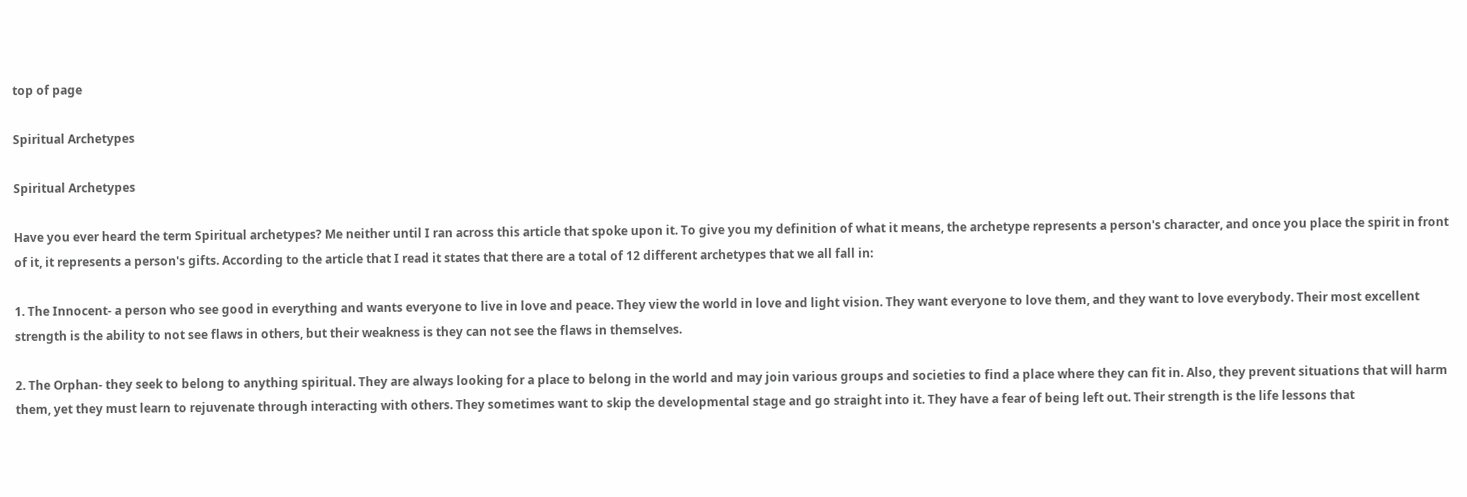top of page

Spiritual Archetypes

Spiritual Archetypes

Have you ever heard the term Spiritual archetypes? Me neither until I ran across this article that spoke upon it. To give you my definition of what it means, the archetype represents a person's character, and once you place the spirit in front of it, it represents a person's gifts. According to the article that I read it states that there are a total of 12 different archetypes that we all fall in:

1. The Innocent- a person who see good in everything and wants everyone to live in love and peace. They view the world in love and light vision. They want everyone to love them, and they want to love everybody. Their most excellent strength is the ability to not see flaws in others, but their weakness is they can not see the flaws in themselves.

2. The Orphan- they seek to belong to anything spiritual. They are always looking for a place to belong in the world and may join various groups and societies to find a place where they can fit in. Also, they prevent situations that will harm them, yet they must learn to rejuvenate through interacting with others. They sometimes want to skip the developmental stage and go straight into it. They have a fear of being left out. Their strength is the life lessons that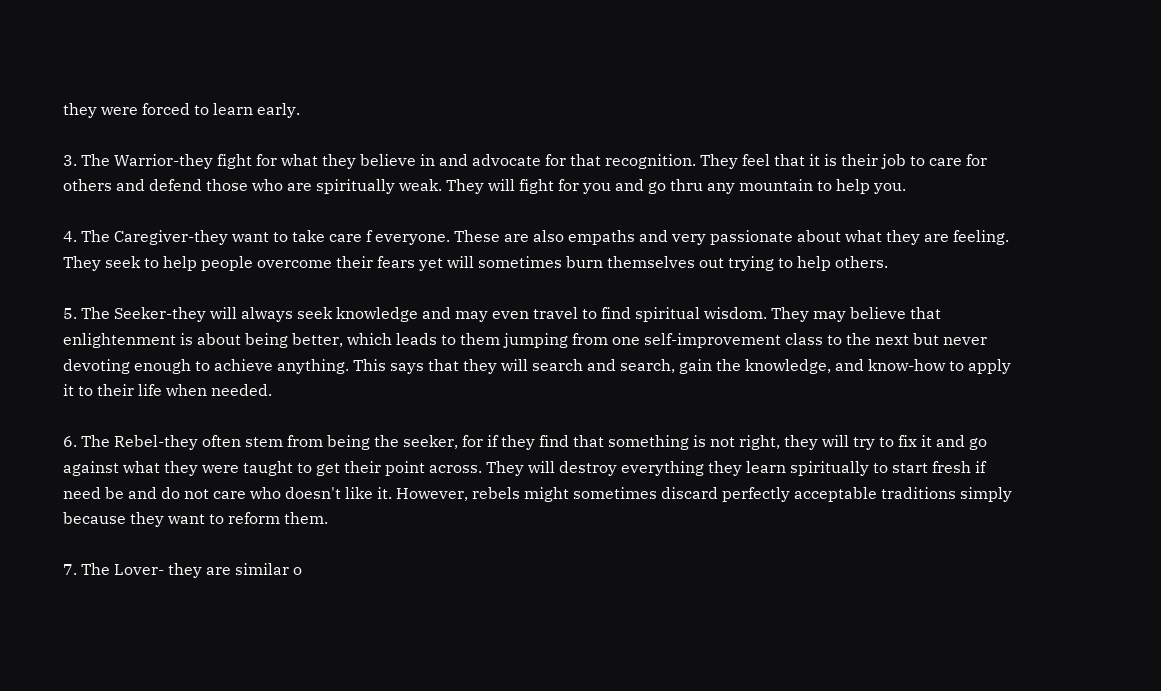they were forced to learn early.

3. The Warrior-they fight for what they believe in and advocate for that recognition. They feel that it is their job to care for others and defend those who are spiritually weak. They will fight for you and go thru any mountain to help you.

4. The Caregiver-they want to take care f everyone. These are also empaths and very passionate about what they are feeling. They seek to help people overcome their fears yet will sometimes burn themselves out trying to help others.

5. The Seeker-they will always seek knowledge and may even travel to find spiritual wisdom. They may believe that enlightenment is about being better, which leads to them jumping from one self-improvement class to the next but never devoting enough to achieve anything. This says that they will search and search, gain the knowledge, and know-how to apply it to their life when needed.

6. The Rebel-they often stem from being the seeker, for if they find that something is not right, they will try to fix it and go against what they were taught to get their point across. They will destroy everything they learn spiritually to start fresh if need be and do not care who doesn't like it. However, rebels might sometimes discard perfectly acceptable traditions simply because they want to reform them.

7. The Lover- they are similar o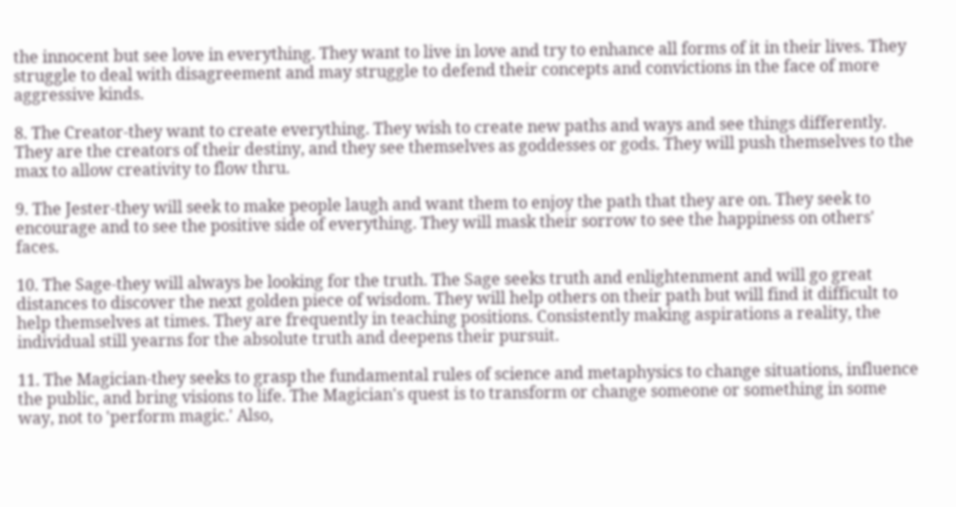the innocent but see love in everything. They want to live in love and try to enhance all forms of it in their lives. They struggle to deal with disagreement and may struggle to defend their concepts and convictions in the face of more aggressive kinds.

8. The Creator-they want to create everything. They wish to create new paths and ways and see things differently. They are the creators of their destiny, and they see themselves as goddesses or gods. They will push themselves to the max to allow creativity to flow thru.

9. The Jester-they will seek to make people laugh and want them to enjoy the path that they are on. They seek to encourage and to see the positive side of everything. They will mask their sorrow to see the happiness on others' faces.

10. The Sage-they will always be looking for the truth. The Sage seeks truth and enlightenment and will go great distances to discover the next golden piece of wisdom. They will help others on their path but will find it difficult to help themselves at times. They are frequently in teaching positions. Consistently making aspirations a reality, the individual still yearns for the absolute truth and deepens their pursuit.

11. The Magician-they seeks to grasp the fundamental rules of science and metaphysics to change situations, influence the public, and bring visions to life. The Magician's quest is to transform or change someone or something in some way, not to 'perform magic.' Also,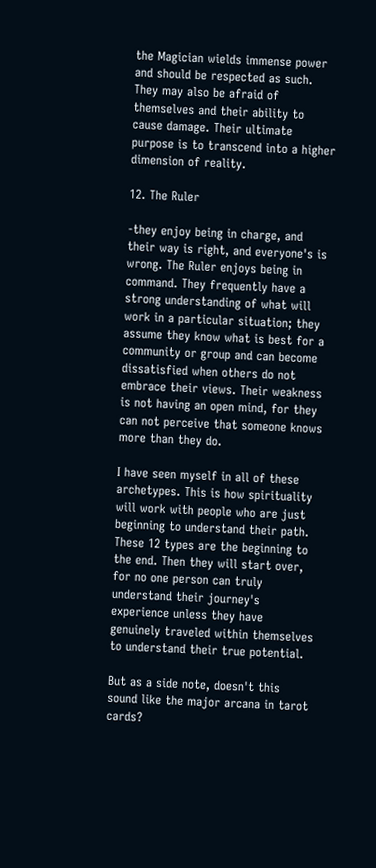the Magician wields immense power and should be respected as such. They may also be afraid of themselves and their ability to cause damage. Their ultimate purpose is to transcend into a higher dimension of reality.

12. The Ruler

-they enjoy being in charge, and their way is right, and everyone's is wrong. The Ruler enjoys being in command. They frequently have a strong understanding of what will work in a particular situation; they assume they know what is best for a community or group and can become dissatisfied when others do not embrace their views. Their weakness is not having an open mind, for they can not perceive that someone knows more than they do.

I have seen myself in all of these archetypes. This is how spirituality will work with people who are just beginning to understand their path. These 12 types are the beginning to the end. Then they will start over, for no one person can truly understand their journey's experience unless they have genuinely traveled within themselves to understand their true potential.

But as a side note, doesn't this sound like the major arcana in tarot cards?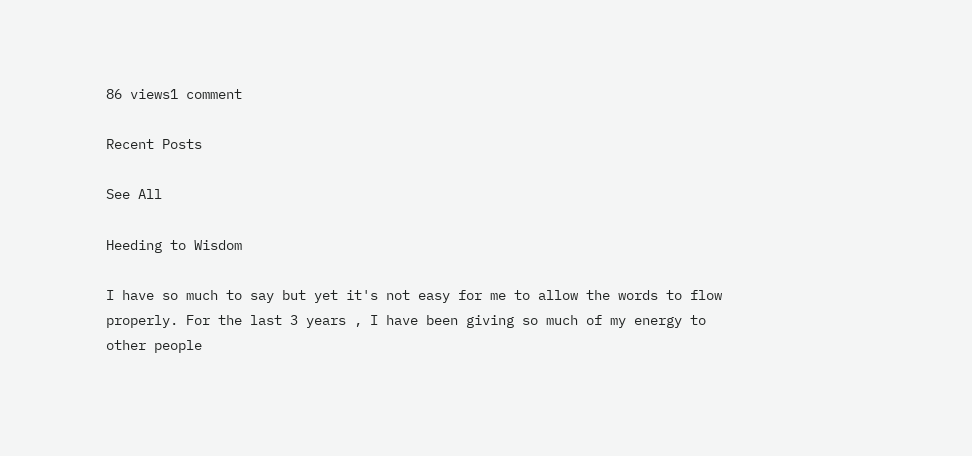86 views1 comment

Recent Posts

See All

Heeding to Wisdom

I have so much to say but yet it's not easy for me to allow the words to flow properly. For the last 3 years , I have been giving so much of my energy to other people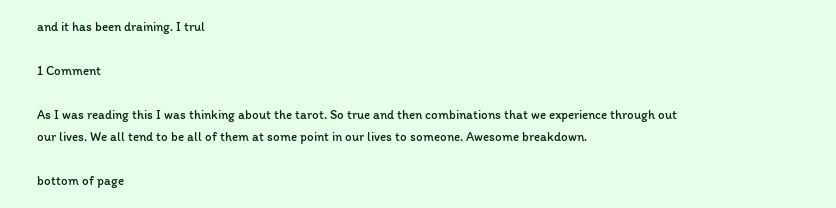and it has been draining. I trul

1 Comment

As I was reading this I was thinking about the tarot. So true and then combinations that we experience through out our lives. We all tend to be all of them at some point in our lives to someone. Awesome breakdown.

bottom of page